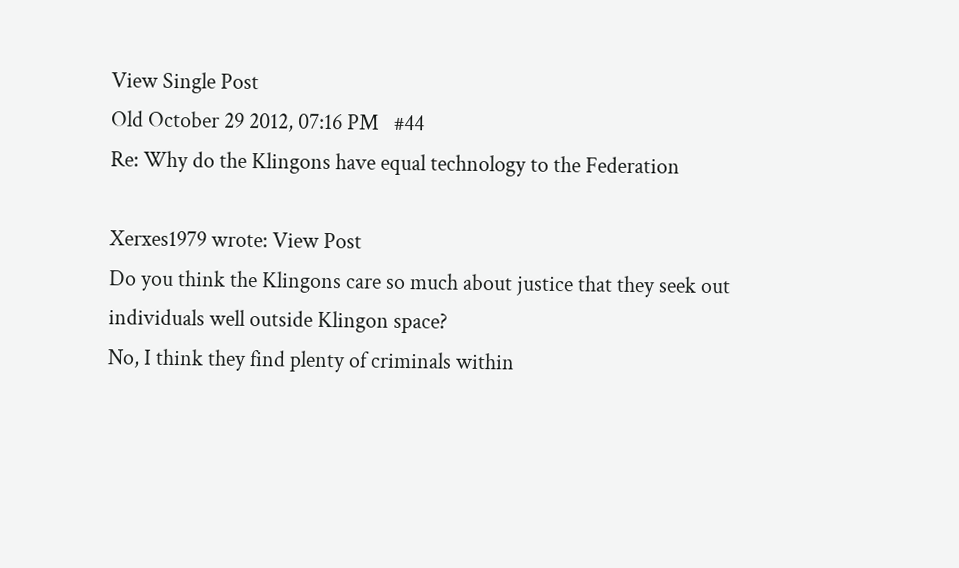View Single Post
Old October 29 2012, 07:16 PM   #44
Re: Why do the Klingons have equal technology to the Federation

Xerxes1979 wrote: View Post
Do you think the Klingons care so much about justice that they seek out individuals well outside Klingon space?
No, I think they find plenty of criminals within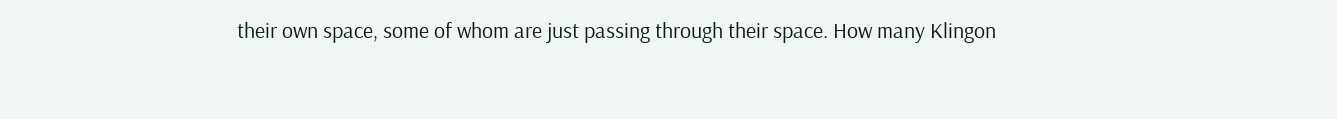their own space, some of whom are just passing through their space. How many Klingon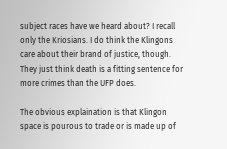subject races have we heard about? I recall only the Kriosians. I do think the Klingons care about their brand of justice, though. They just think death is a fitting sentence for more crimes than the UFP does.

The obvious explaination is that Klingon space is pourous to trade or is made up of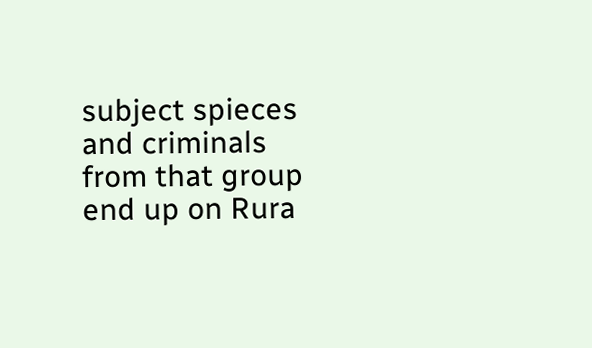subject spieces and criminals from that group end up on Rura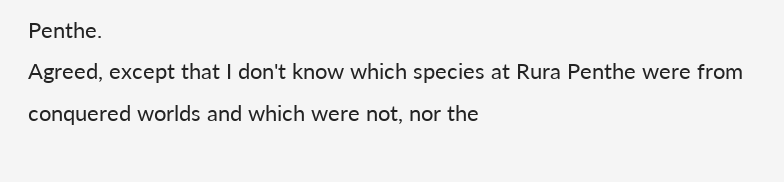Penthe.
Agreed, except that I don't know which species at Rura Penthe were from conquered worlds and which were not, nor the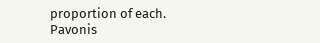proportion of each.
Pavonis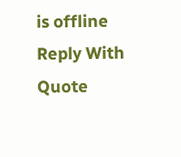is offline   Reply With Quote